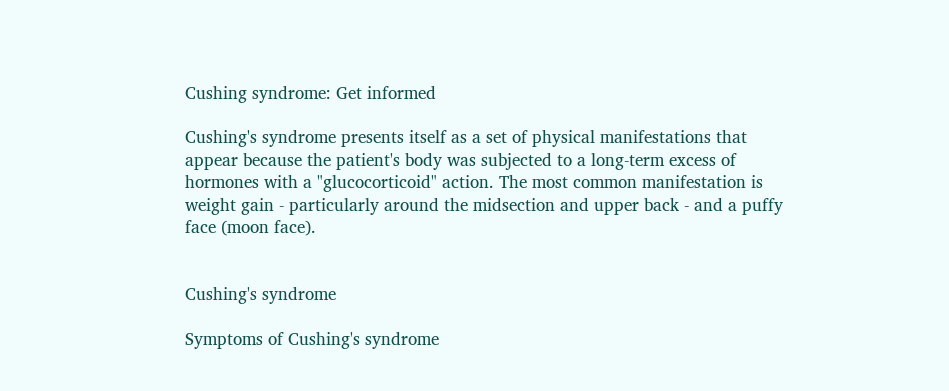Cushing syndrome: Get informed

Cushing's syndrome presents itself as a set of physical manifestations that appear because the patient's body was subjected to a long-term excess of hormones with a "glucocorticoid" action. The most common manifestation is weight gain - particularly around the midsection and upper back - and a puffy face (moon face).


Cushing's syndrome

Symptoms of Cushing's syndrome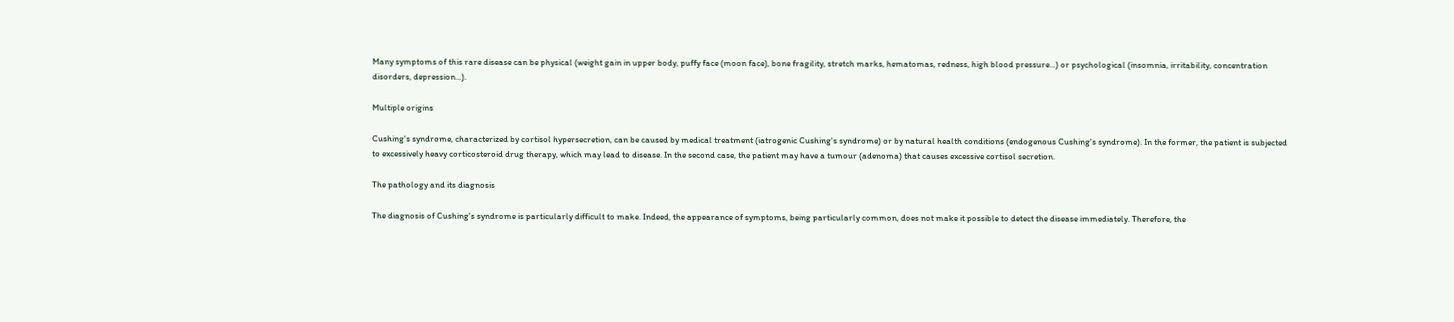Many symptoms of this rare disease can be physical (weight gain in upper body, puffy face (moon face), bone fragility, stretch marks, hematomas, redness, high blood pressure...) or psychological (insomnia, irritability, concentration disorders, depression...).

Multiple origins

Cushing's syndrome, characterized by cortisol hypersecretion, can be caused by medical treatment (iatrogenic Cushing's syndrome) or by natural health conditions (endogenous Cushing's syndrome). In the former, the patient is subjected to excessively heavy corticosteroid drug therapy, which may lead to disease. In the second case, the patient may have a tumour (adenoma) that causes excessive cortisol secretion.

The pathology and its diagnosis

The diagnosis of Cushing's syndrome is particularly difficult to make. Indeed, the appearance of symptoms, being particularly common, does not make it possible to detect the disease immediately. Therefore, the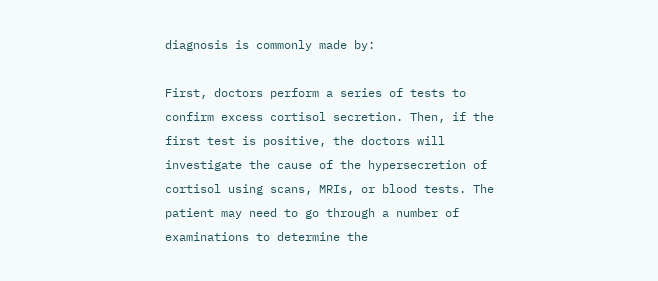diagnosis is commonly made by:

First, doctors perform a series of tests to confirm excess cortisol secretion. Then, if the first test is positive, the doctors will investigate the cause of the hypersecretion of cortisol using scans, MRIs, or blood tests. The patient may need to go through a number of examinations to determine the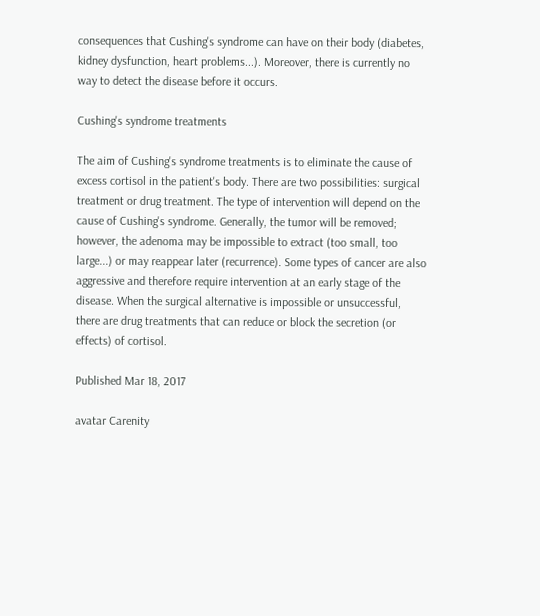consequences that Cushing's syndrome can have on their body (diabetes, kidney dysfunction, heart problems...). Moreover, there is currently no way to detect the disease before it occurs.

Cushing's syndrome treatments

The aim of Cushing's syndrome treatments is to eliminate the cause of excess cortisol in the patient's body. There are two possibilities: surgical treatment or drug treatment. The type of intervention will depend on the cause of Cushing's syndrome. Generally, the tumor will be removed; however, the adenoma may be impossible to extract (too small, too large...) or may reappear later (recurrence). Some types of cancer are also aggressive and therefore require intervention at an early stage of the disease. When the surgical alternative is impossible or unsuccessful, there are drug treatments that can reduce or block the secretion (or effects) of cortisol.

Published Mar 18, 2017

avatar Carenity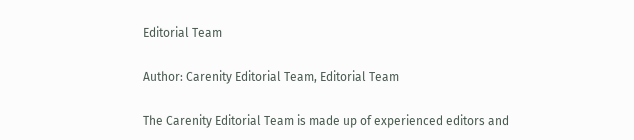Editorial Team

Author: Carenity Editorial Team, Editorial Team

The Carenity Editorial Team is made up of experienced editors and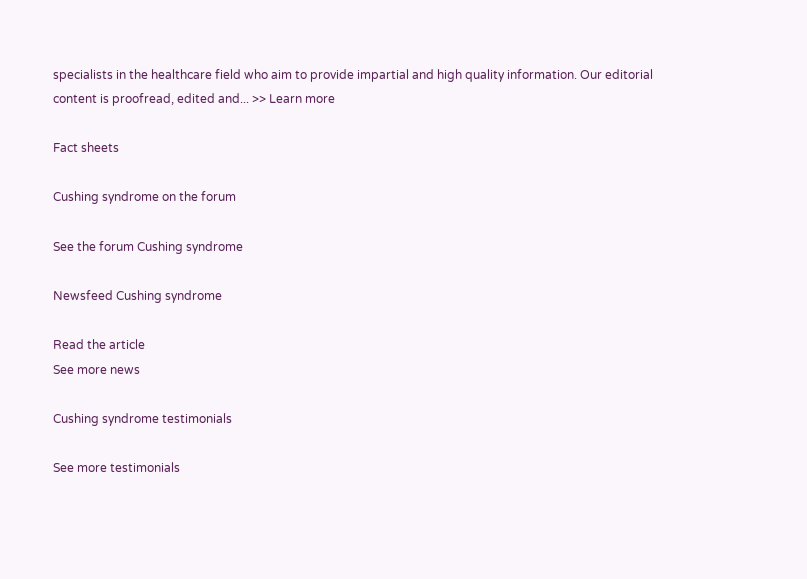specialists in the healthcare field who aim to provide impartial and high quality information. Our editorial content is proofread, edited and... >> Learn more

Fact sheets

Cushing syndrome on the forum

See the forum Cushing syndrome

Newsfeed Cushing syndrome

Read the article
See more news

Cushing syndrome testimonials

See more testimonials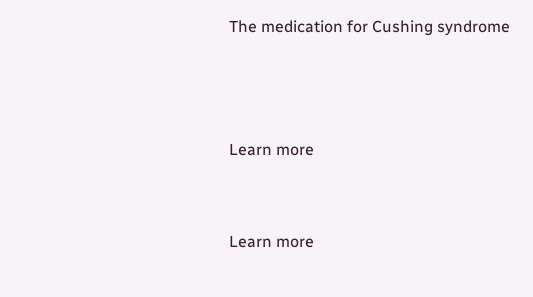The medication for Cushing syndrome



Learn more


Learn more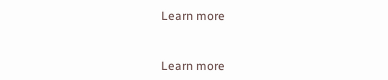Learn more


Learn more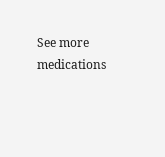See more medications